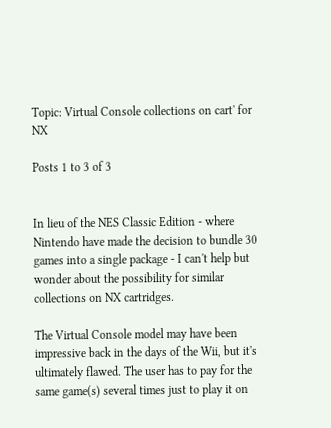Topic: Virtual Console collections on cart' for NX

Posts 1 to 3 of 3


In lieu of the NES Classic Edition - where Nintendo have made the decision to bundle 30 games into a single package - I can't help but wonder about the possibility for similar collections on NX cartridges.

The Virtual Console model may have been impressive back in the days of the Wii, but it's ultimately flawed. The user has to pay for the same game(s) several times just to play it on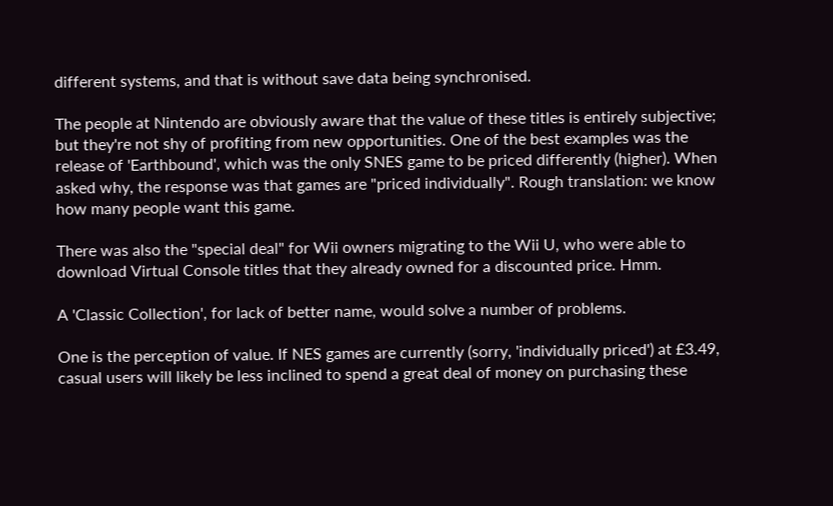different systems, and that is without save data being synchronised.

The people at Nintendo are obviously aware that the value of these titles is entirely subjective; but they're not shy of profiting from new opportunities. One of the best examples was the release of 'Earthbound', which was the only SNES game to be priced differently (higher). When asked why, the response was that games are "priced individually". Rough translation: we know how many people want this game.

There was also the "special deal" for Wii owners migrating to the Wii U, who were able to download Virtual Console titles that they already owned for a discounted price. Hmm.

A 'Classic Collection', for lack of better name, would solve a number of problems.

One is the perception of value. If NES games are currently (sorry, 'individually priced') at £3.49, casual users will likely be less inclined to spend a great deal of money on purchasing these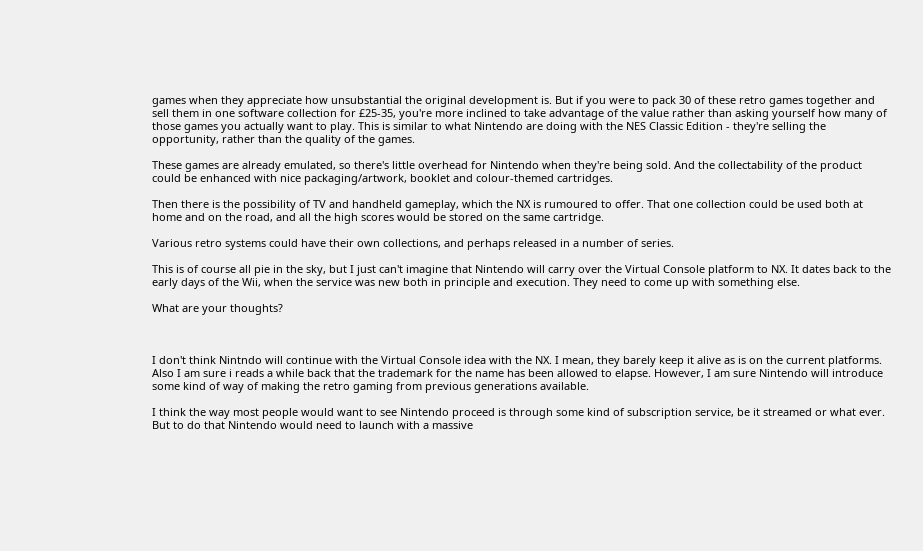games when they appreciate how unsubstantial the original development is. But if you were to pack 30 of these retro games together and sell them in one software collection for £25-35, you're more inclined to take advantage of the value rather than asking yourself how many of those games you actually want to play. This is similar to what Nintendo are doing with the NES Classic Edition - they're selling the opportunity, rather than the quality of the games.

These games are already emulated, so there's little overhead for Nintendo when they're being sold. And the collectability of the product could be enhanced with nice packaging/artwork, booklet and colour-themed cartridges.

Then there is the possibility of TV and handheld gameplay, which the NX is rumoured to offer. That one collection could be used both at home and on the road, and all the high scores would be stored on the same cartridge.

Various retro systems could have their own collections, and perhaps released in a number of series.

This is of course all pie in the sky, but I just can't imagine that Nintendo will carry over the Virtual Console platform to NX. It dates back to the early days of the Wii, when the service was new both in principle and execution. They need to come up with something else.

What are your thoughts?



I don't think Nintndo will continue with the Virtual Console idea with the NX. I mean, they barely keep it alive as is on the current platforms. Also I am sure i reads a while back that the trademark for the name has been allowed to elapse. However, I am sure Nintendo will introduce some kind of way of making the retro gaming from previous generations available.

I think the way most people would want to see Nintendo proceed is through some kind of subscription service, be it streamed or what ever. But to do that Nintendo would need to launch with a massive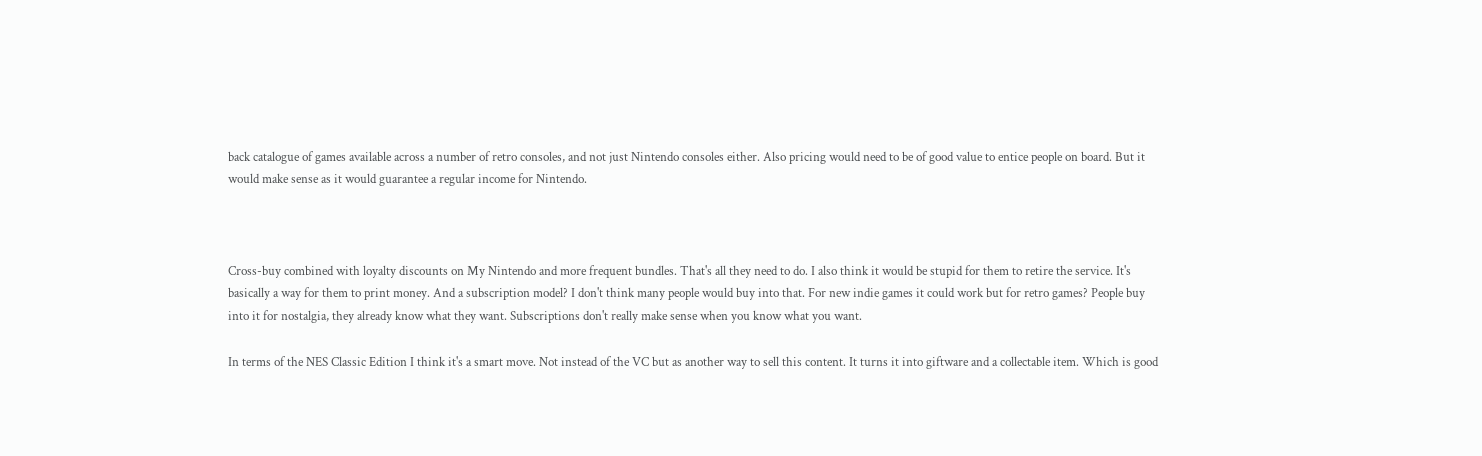back catalogue of games available across a number of retro consoles, and not just Nintendo consoles either. Also pricing would need to be of good value to entice people on board. But it would make sense as it would guarantee a regular income for Nintendo.



Cross-buy combined with loyalty discounts on My Nintendo and more frequent bundles. That's all they need to do. I also think it would be stupid for them to retire the service. It's basically a way for them to print money. And a subscription model? I don't think many people would buy into that. For new indie games it could work but for retro games? People buy into it for nostalgia, they already know what they want. Subscriptions don't really make sense when you know what you want.

In terms of the NES Classic Edition I think it's a smart move. Not instead of the VC but as another way to sell this content. It turns it into giftware and a collectable item. Which is good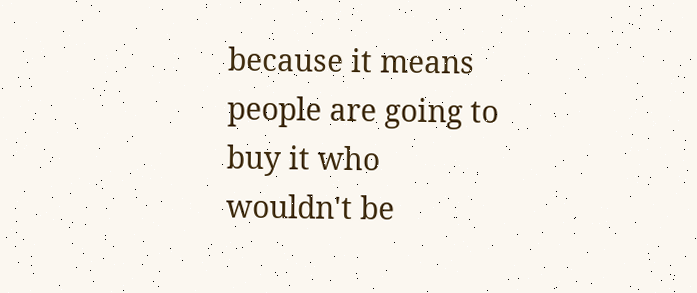because it means people are going to buy it who wouldn't be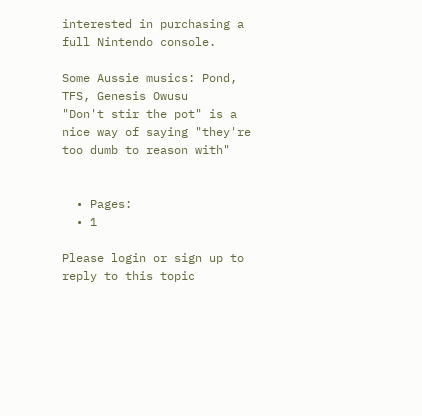interested in purchasing a full Nintendo console.

Some Aussie musics: Pond, TFS, Genesis Owusu
"Don't stir the pot" is a nice way of saying "they're too dumb to reason with"


  • Pages:
  • 1

Please login or sign up to reply to this topic